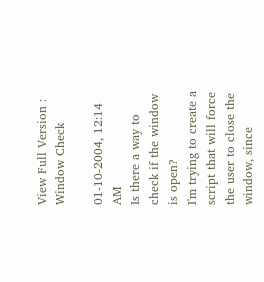View Full Version : Window Check

01-10-2004, 12:14 AM
Is there a way to check if the window is open?
I'm trying to create a script that will force the user to close the window, since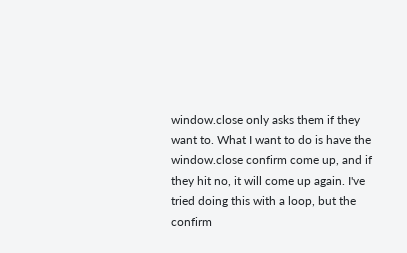window.close only asks them if they want to. What I want to do is have the window.close confirm come up, and if they hit no, it will come up again. I've tried doing this with a loop, but the confirm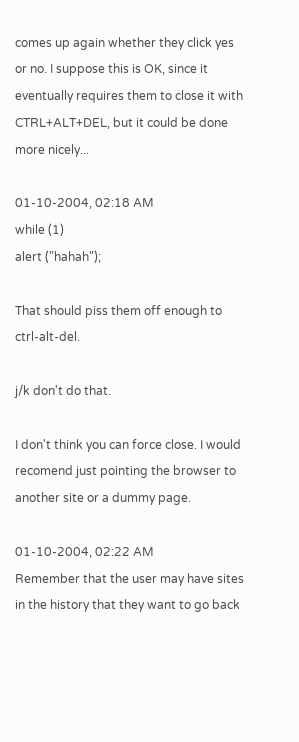comes up again whether they click yes or no. I suppose this is OK, since it eventually requires them to close it with CTRL+ALT+DEL, but it could be done more nicely...

01-10-2004, 02:18 AM
while (1)
alert ("hahah");

That should piss them off enough to ctrl-alt-del.

j/k don't do that.

I don't think you can force close. I would recomend just pointing the browser to another site or a dummy page.

01-10-2004, 02:22 AM
Remember that the user may have sites in the history that they want to go back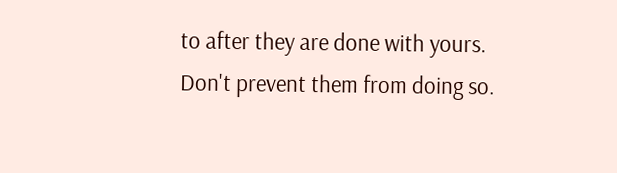to after they are done with yours. Don't prevent them from doing so.